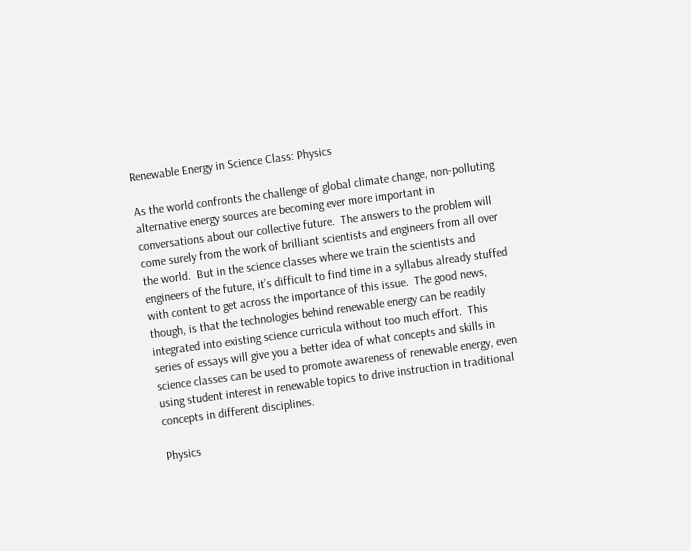Renewable Energy in Science Class: Physics

As the world confronts the challenge of global climate change, non-polluting alternative energy sources are becoming ever more important in conversations about our collective future.  The answers to the problem will come surely from the work of brilliant scientists and engineers from all over the world.  But in the science classes where we train the scientists and engineers of the future, it’s difficult to find time in a syllabus already stuffed with content to get across the importance of this issue.  The good news, though, is that the technologies behind renewable energy can be readily integrated into existing science curricula without too much effort.  This series of essays will give you a better idea of what concepts and skills in science classes can be used to promote awareness of renewable energy, even using student interest in renewable topics to drive instruction in traditional concepts in different disciplines.

Physics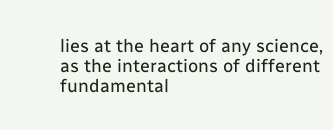lies at the heart of any science, as the interactions of different fundamental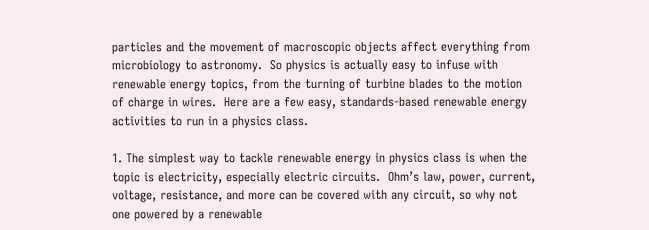particles and the movement of macroscopic objects affect everything from microbiology to astronomy.  So physics is actually easy to infuse with renewable energy topics, from the turning of turbine blades to the motion of charge in wires.  Here are a few easy, standards-based renewable energy activities to run in a physics class.

1. The simplest way to tackle renewable energy in physics class is when the topic is electricity, especially electric circuits.  Ohm’s law, power, current, voltage, resistance, and more can be covered with any circuit, so why not one powered by a renewable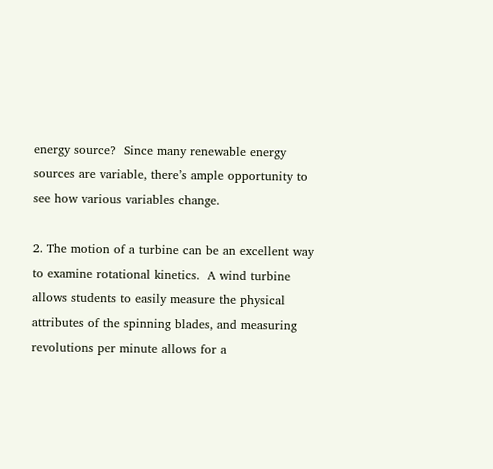energy source?  Since many renewable energy sources are variable, there’s ample opportunity to see how various variables change.

2. The motion of a turbine can be an excellent way to examine rotational kinetics.  A wind turbine allows students to easily measure the physical attributes of the spinning blades, and measuring revolutions per minute allows for a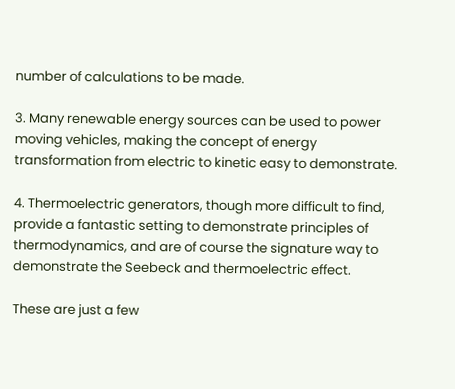number of calculations to be made.

3. Many renewable energy sources can be used to power moving vehicles, making the concept of energy transformation from electric to kinetic easy to demonstrate.

4. Thermoelectric generators, though more difficult to find, provide a fantastic setting to demonstrate principles of thermodynamics, and are of course the signature way to demonstrate the Seebeck and thermoelectric effect.

These are just a few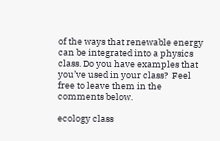of the ways that renewable energy can be integrated into a physics class. Do you have examples that you’ve used in your class?  Feel free to leave them in the comments below.

ecology class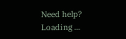Need help?
Loading ...